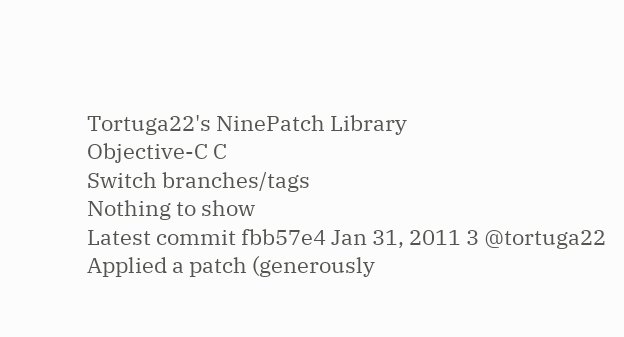Tortuga22's NinePatch Library
Objective-C C
Switch branches/tags
Nothing to show
Latest commit fbb57e4 Jan 31, 2011 3 @tortuga22 Applied a patch (generously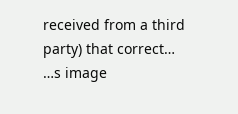received from a third party) that correct…
…s image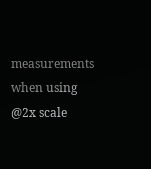measurements when using @2x scale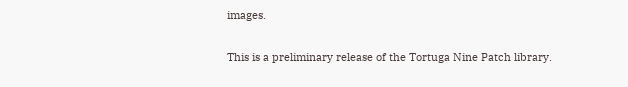images.


This is a preliminary release of the Tortuga Nine Patch library.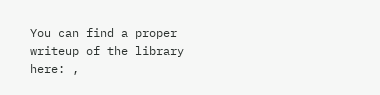You can find a proper writeup of the library here: ,